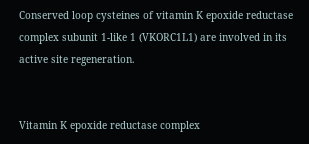Conserved loop cysteines of vitamin K epoxide reductase complex subunit 1-like 1 (VKORC1L1) are involved in its active site regeneration.


Vitamin K epoxide reductase complex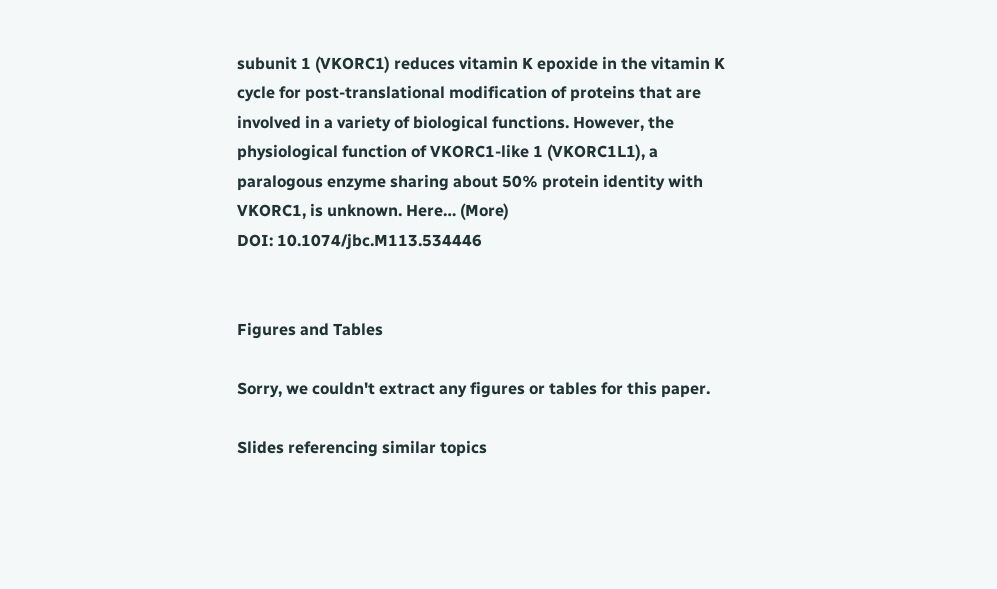subunit 1 (VKORC1) reduces vitamin K epoxide in the vitamin K cycle for post-translational modification of proteins that are involved in a variety of biological functions. However, the physiological function of VKORC1-like 1 (VKORC1L1), a paralogous enzyme sharing about 50% protein identity with VKORC1, is unknown. Here… (More)
DOI: 10.1074/jbc.M113.534446


Figures and Tables

Sorry, we couldn't extract any figures or tables for this paper.

Slides referencing similar topics